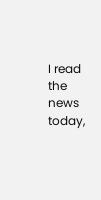I read the news today,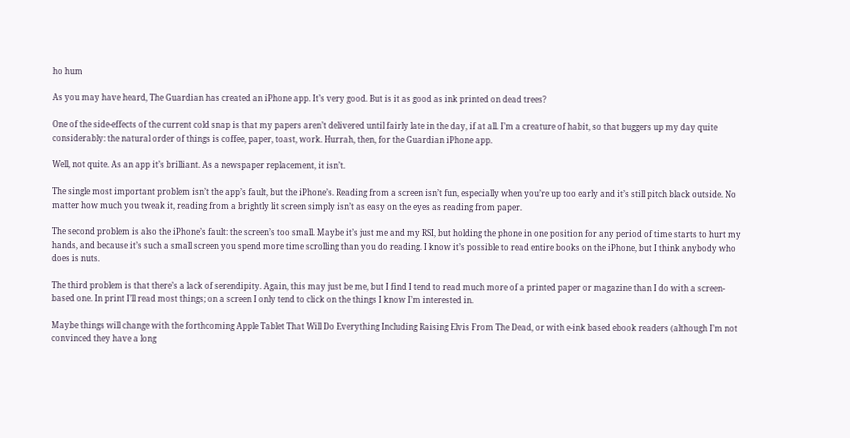ho hum

As you may have heard, The Guardian has created an iPhone app. It’s very good. But is it as good as ink printed on dead trees?

One of the side-effects of the current cold snap is that my papers aren’t delivered until fairly late in the day, if at all. I’m a creature of habit, so that buggers up my day quite considerably: the natural order of things is coffee, paper, toast, work. Hurrah, then, for the Guardian iPhone app.

Well, not quite. As an app it’s brilliant. As a newspaper replacement, it isn’t.

The single most important problem isn’t the app’s fault, but the iPhone’s. Reading from a screen isn’t fun, especially when you’re up too early and it’s still pitch black outside. No matter how much you tweak it, reading from a brightly lit screen simply isn’t as easy on the eyes as reading from paper.

The second problem is also the iPhone’s fault: the screen’s too small. Maybe it’s just me and my RSI, but holding the phone in one position for any period of time starts to hurt my hands, and because it’s such a small screen you spend more time scrolling than you do reading. I know it’s possible to read entire books on the iPhone, but I think anybody who does is nuts.

The third problem is that there’s a lack of serendipity. Again, this may just be me, but I find I tend to read much more of a printed paper or magazine than I do with a screen-based one. In print I’ll read most things; on a screen I only tend to click on the things I know I’m interested in.

Maybe things will change with the forthcoming Apple Tablet That Will Do Everything Including Raising Elvis From The Dead, or with e-ink based ebook readers (although I’m not convinced they have a long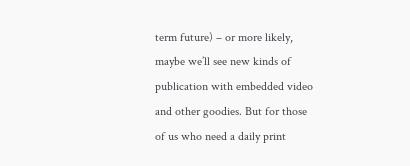term future) – or more likely, maybe we’ll see new kinds of publication with embedded video and other goodies. But for those of us who need a daily print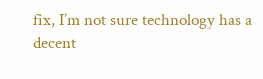fix, I’m not sure technology has a decent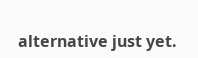alternative just yet.